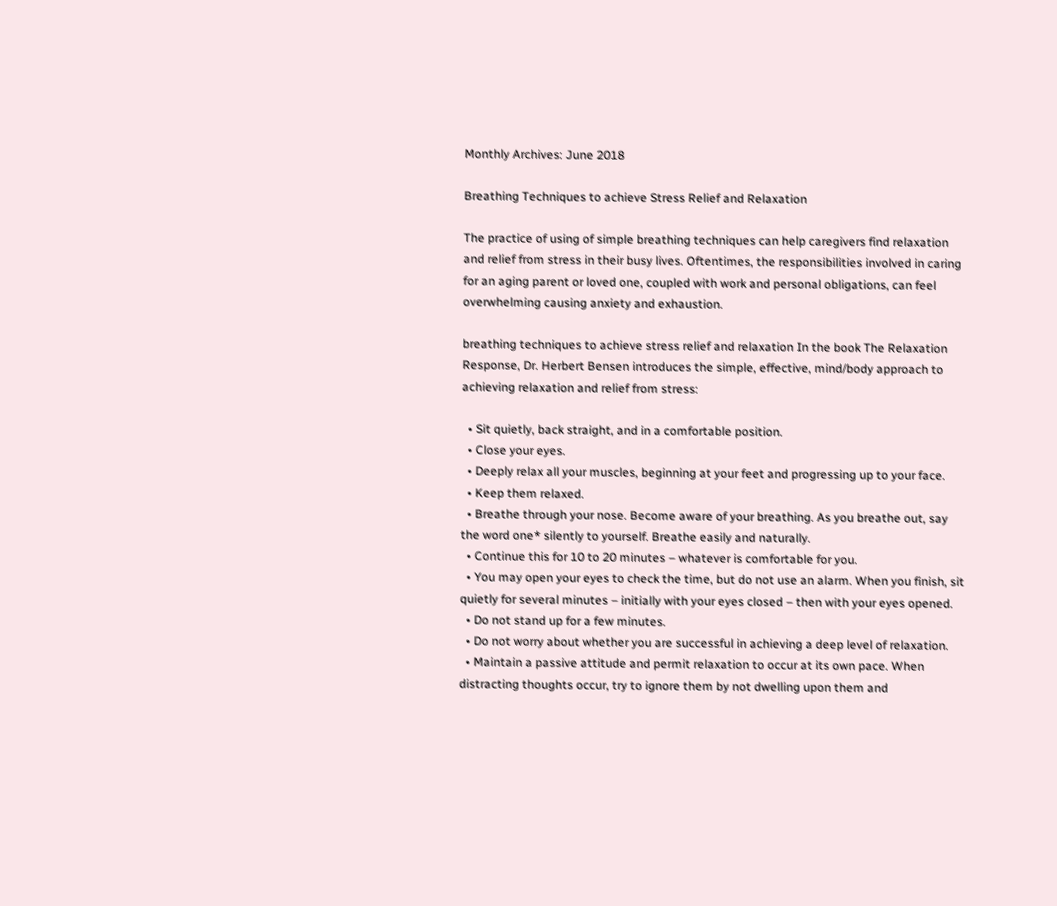Monthly Archives: June 2018

Breathing Techniques to achieve Stress Relief and Relaxation

The practice of using of simple breathing techniques can help caregivers find relaxation and relief from stress in their busy lives. Oftentimes, the responsibilities involved in caring for an aging parent or loved one, coupled with work and personal obligations, can feel overwhelming causing anxiety and exhaustion.

breathing techniques to achieve stress relief and relaxation In the book The Relaxation Response, Dr. Herbert Bensen introduces the simple, effective, mind/body approach to achieving relaxation and relief from stress:

  • Sit quietly, back straight, and in a comfortable position.
  • Close your eyes.
  • Deeply relax all your muscles, beginning at your feet and progressing up to your face.
  • Keep them relaxed.
  • Breathe through your nose. Become aware of your breathing. As you breathe out, say the word one* silently to yourself. Breathe easily and naturally.
  • Continue this for 10 to 20 minutes – whatever is comfortable for you.
  • You may open your eyes to check the time, but do not use an alarm. When you finish, sit quietly for several minutes – initially with your eyes closed – then with your eyes opened.
  • Do not stand up for a few minutes.
  • Do not worry about whether you are successful in achieving a deep level of relaxation.
  • Maintain a passive attitude and permit relaxation to occur at its own pace. When distracting thoughts occur, try to ignore them by not dwelling upon them and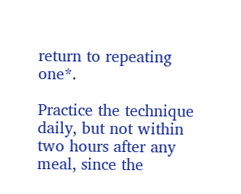return to repeating one*.

Practice the technique daily, but not within two hours after any meal, since the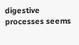digestive processes seems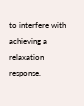to interfere with achieving a relaxation response.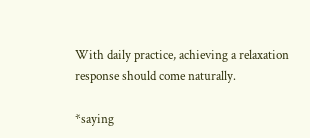With daily practice, achieving a relaxation response should come naturally.

*saying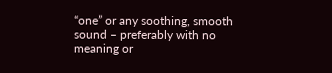“one” or any soothing, smooth sound – preferably with no meaning or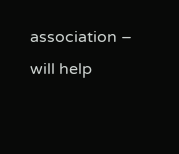association – will help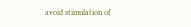avoid stimulation of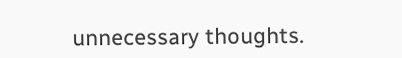unnecessary thoughts.